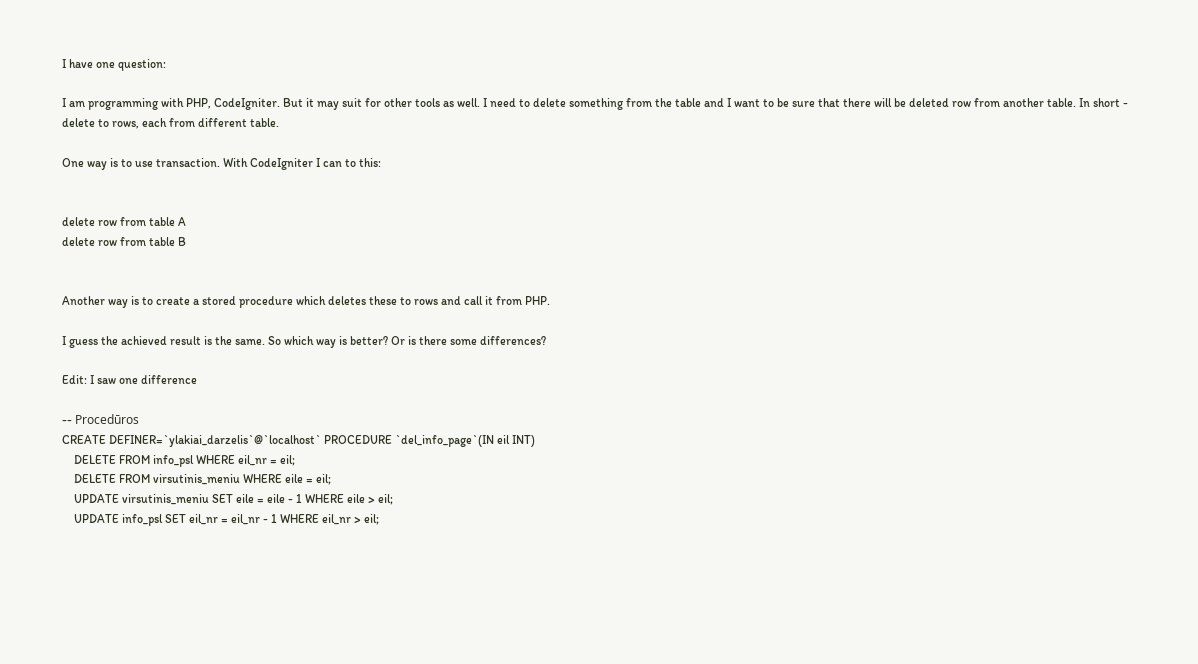I have one question:

I am programming with PHP, CodeIgniter. But it may suit for other tools as well. I need to delete something from the table and I want to be sure that there will be deleted row from another table. In short - delete to rows, each from different table.

One way is to use transaction. With CodeIgniter I can to this:


delete row from table A
delete row from table B


Another way is to create a stored procedure which deletes these to rows and call it from PHP.

I guess the achieved result is the same. So which way is better? Or is there some differences?

Edit: I saw one difference

-- Procedūros
CREATE DEFINER=`ylakiai_darzelis`@`localhost` PROCEDURE `del_info_page`(IN eil INT)
    DELETE FROM info_psl WHERE eil_nr = eil;
    DELETE FROM virsutinis_meniu WHERE eile = eil;
    UPDATE virsutinis_meniu SET eile = eile - 1 WHERE eile > eil;
    UPDATE info_psl SET eil_nr = eil_nr - 1 WHERE eil_nr > eil;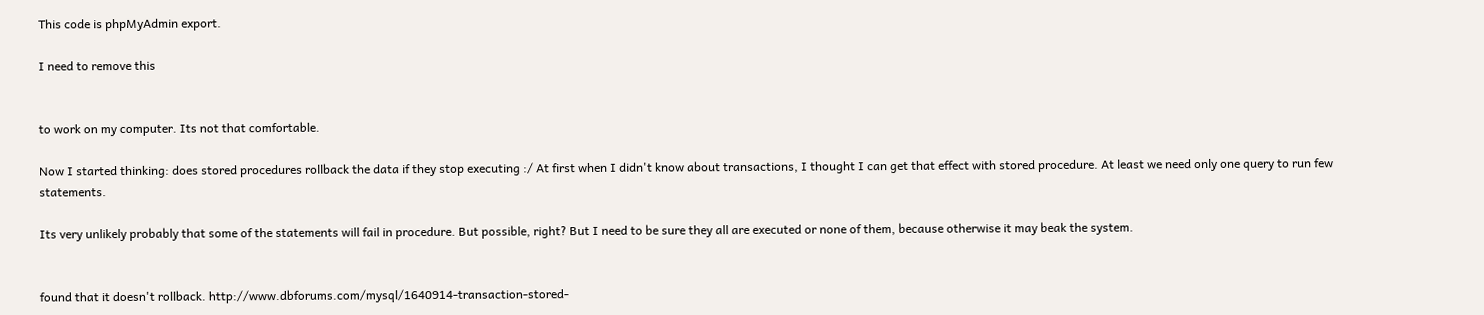This code is phpMyAdmin export.

I need to remove this


to work on my computer. Its not that comfortable.

Now I started thinking: does stored procedures rollback the data if they stop executing :/ At first when I didn't know about transactions, I thought I can get that effect with stored procedure. At least we need only one query to run few statements.

Its very unlikely probably that some of the statements will fail in procedure. But possible, right? But I need to be sure they all are executed or none of them, because otherwise it may beak the system.


found that it doesn't rollback. http://www.dbforums.com/mysql/1640914-transaction-stored-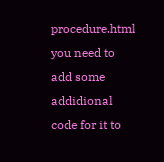procedure.html you need to add some addidional code for it to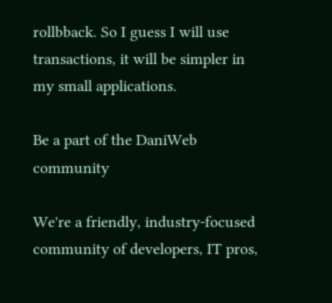rollbback. So I guess I will use transactions, it will be simpler in my small applications.

Be a part of the DaniWeb community

We're a friendly, industry-focused community of developers, IT pros,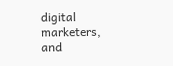digital marketers, and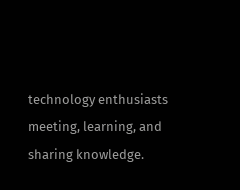technology enthusiasts meeting, learning, and sharing knowledge.